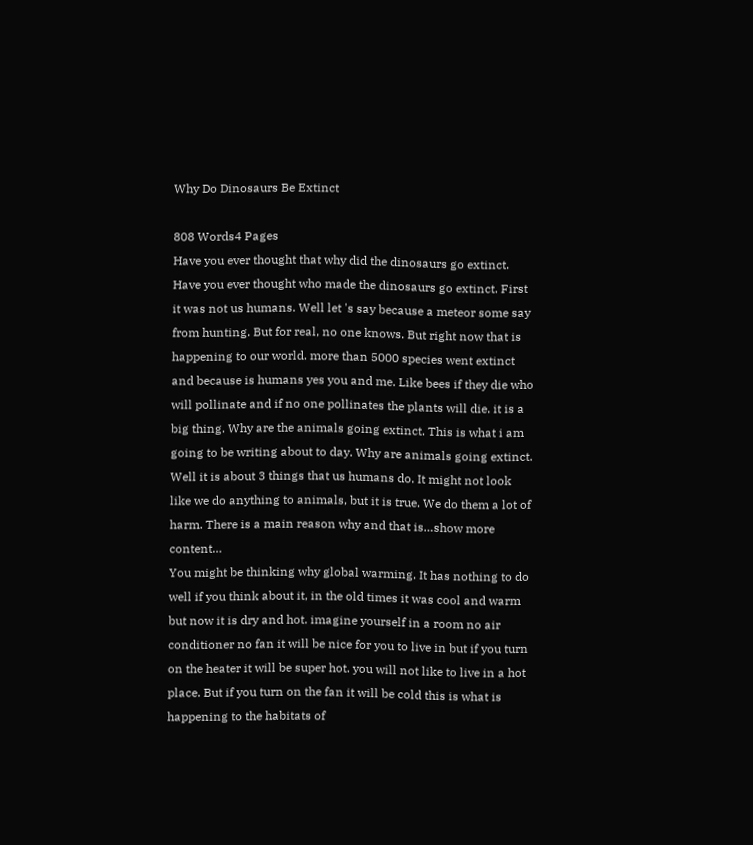Why Do Dinosaurs Be Extinct

808 Words4 Pages
Have you ever thought that why did the dinosaurs go extinct. Have you ever thought who made the dinosaurs go extinct. First it was not us humans. Well let 's say because a meteor some say from hunting. But for real, no one knows. But right now that is happening to our world. more than 5000 species went extinct and because is humans yes you and me. Like bees if they die who will pollinate and if no one pollinates the plants will die. it is a big thing. Why are the animals going extinct. This is what i am going to be writing about to day. Why are animals going extinct. Well it is about 3 things that us humans do. It might not look like we do anything to animals, but it is true. We do them a lot of harm. There is a main reason why and that is…show more content…
You might be thinking why global warming. It has nothing to do well if you think about it, in the old times it was cool and warm but now it is dry and hot. imagine yourself in a room no air conditioner no fan it will be nice for you to live in but if you turn on the heater it will be super hot. you will not like to live in a hot place. But if you turn on the fan it will be cold this is what is happening to the habitats of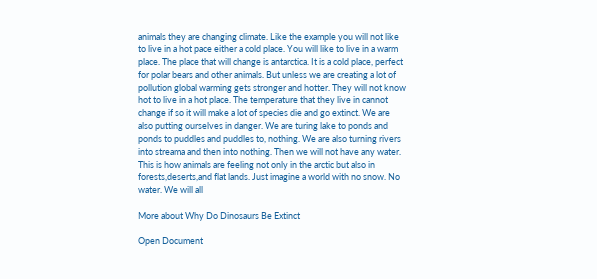animals they are changing climate. Like the example you will not like to live in a hot pace either a cold place. You will like to live in a warm place. The place that will change is antarctica. It is a cold place, perfect for polar bears and other animals. But unless we are creating a lot of pollution global warming gets stronger and hotter. They will not know hot to live in a hot place. The temperature that they live in cannot change if so it will make a lot of species die and go extinct. We are also putting ourselves in danger. We are turing lake to ponds and ponds to puddles and puddles to, nothing. We are also turning rivers into streama and then into nothing. Then we will not have any water. This is how animals are feeling not only in the arctic but also in forests,deserts,and flat lands. Just imagine a world with no snow. No water. We will all

More about Why Do Dinosaurs Be Extinct

Open Document